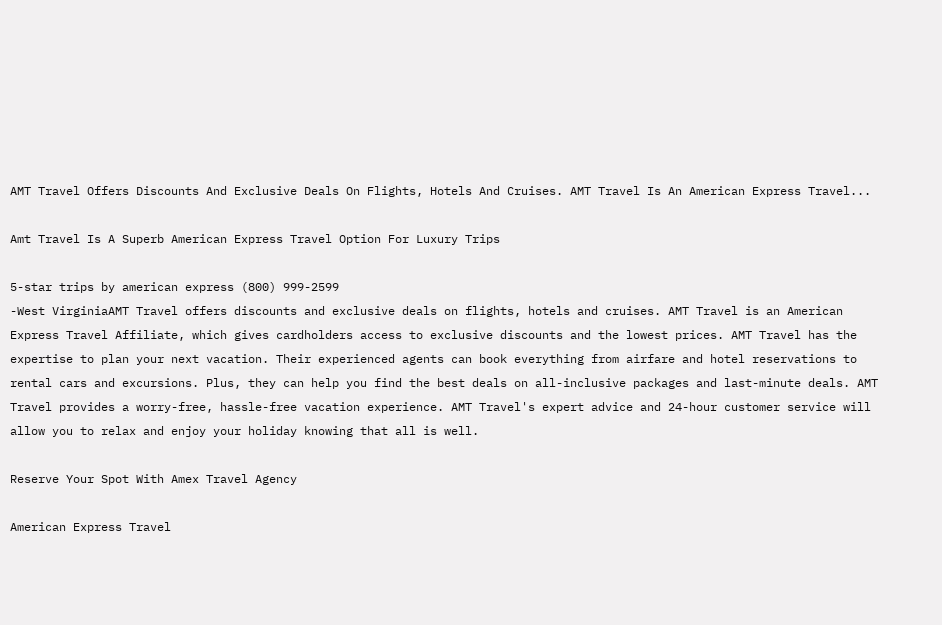AMT Travel Offers Discounts And Exclusive Deals On Flights, Hotels And Cruises. AMT Travel Is An American Express Travel...

Amt Travel Is A Superb American Express Travel Option For Luxury Trips

5-star trips by american express (800) 999-2599
-West VirginiaAMT Travel offers discounts and exclusive deals on flights, hotels and cruises. AMT Travel is an American Express Travel Affiliate, which gives cardholders access to exclusive discounts and the lowest prices. AMT Travel has the expertise to plan your next vacation. Their experienced agents can book everything from airfare and hotel reservations to rental cars and excursions. Plus, they can help you find the best deals on all-inclusive packages and last-minute deals. AMT Travel provides a worry-free, hassle-free vacation experience. AMT Travel's expert advice and 24-hour customer service will allow you to relax and enjoy your holiday knowing that all is well.

Reserve Your Spot With Amex Travel Agency

American Express Travel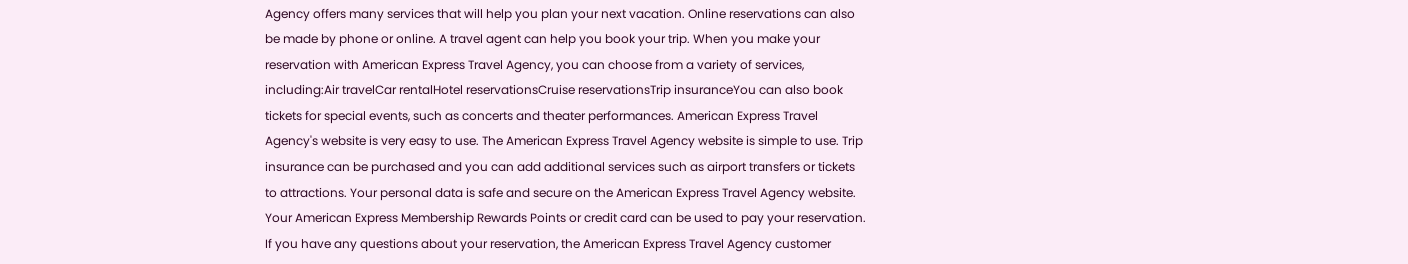Agency offers many services that will help you plan your next vacation. Online reservations can also be made by phone or online. A travel agent can help you book your trip. When you make your reservation with American Express Travel Agency, you can choose from a variety of services, including:Air travelCar rentalHotel reservationsCruise reservationsTrip insuranceYou can also book tickets for special events, such as concerts and theater performances. American Express Travel Agency's website is very easy to use. The American Express Travel Agency website is simple to use. Trip insurance can be purchased and you can add additional services such as airport transfers or tickets to attractions. Your personal data is safe and secure on the American Express Travel Agency website. Your American Express Membership Rewards Points or credit card can be used to pay your reservation. If you have any questions about your reservation, the American Express Travel Agency customer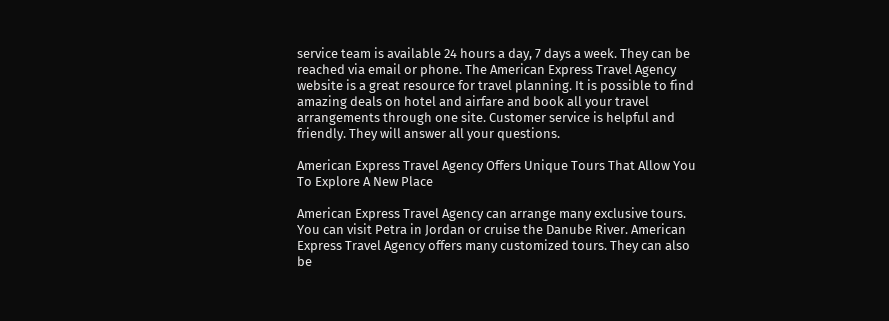service team is available 24 hours a day, 7 days a week. They can be reached via email or phone. The American Express Travel Agency website is a great resource for travel planning. It is possible to find amazing deals on hotel and airfare and book all your travel arrangements through one site. Customer service is helpful and friendly. They will answer all your questions.

American Express Travel Agency Offers Unique Tours That Allow You To Explore A New Place

American Express Travel Agency can arrange many exclusive tours. You can visit Petra in Jordan or cruise the Danube River. American Express Travel Agency offers many customized tours. They can also be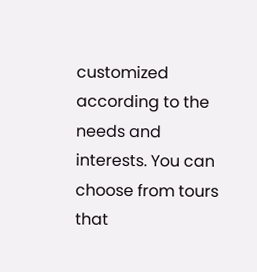customized according to the needs and interests. You can choose from tours that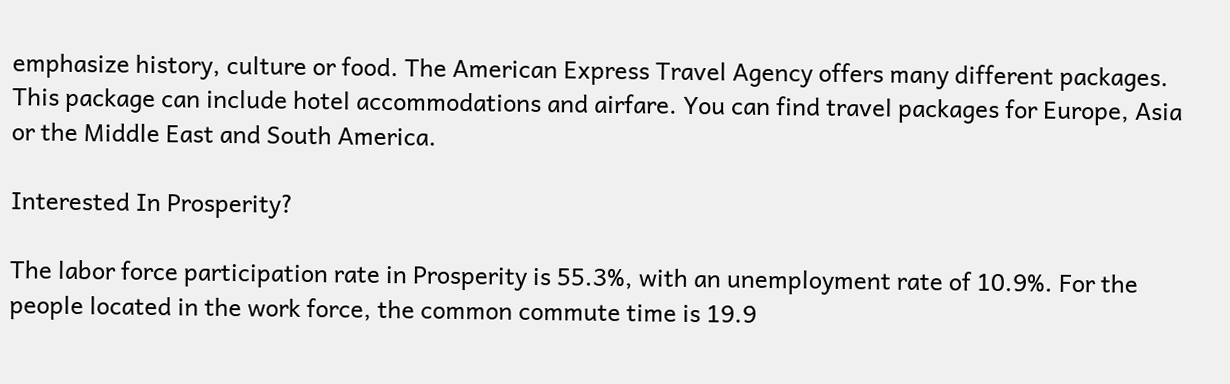emphasize history, culture or food. The American Express Travel Agency offers many different packages. This package can include hotel accommodations and airfare. You can find travel packages for Europe, Asia or the Middle East and South America.

Interested In Prosperity?

The labor force participation rate in Prosperity is 55.3%, with an unemployment rate of 10.9%. For the people located in the work force, the common commute time is 19.9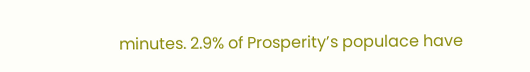minutes. 2.9% of Prosperity’s populace have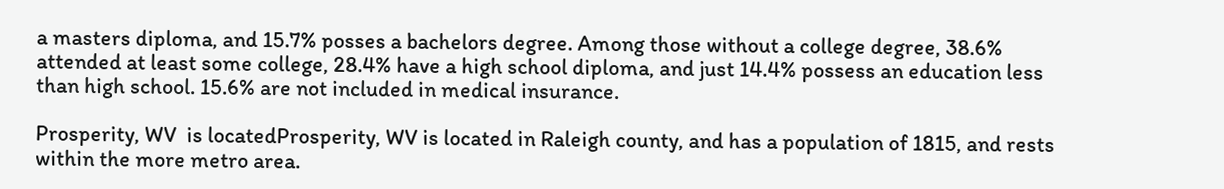a masters diploma, and 15.7% posses a bachelors degree. Among those without a college degree, 38.6% attended at least some college, 28.4% have a high school diploma, and just 14.4% possess an education less than high school. 15.6% are not included in medical insurance.

Prosperity, WV  is locatedProsperity, WV is located in Raleigh county, and has a population of 1815, and rests within the more metro area.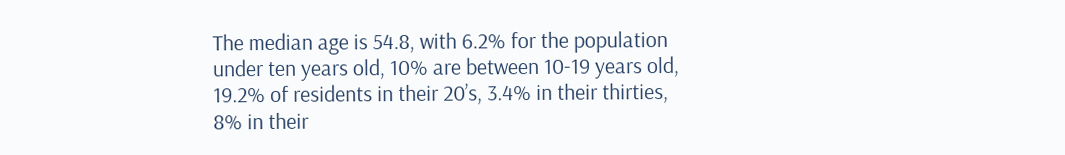The median age is 54.8, with 6.2% for the population under ten years old, 10% are between 10-19 years old, 19.2% of residents in their 20’s, 3.4% in their thirties, 8% in their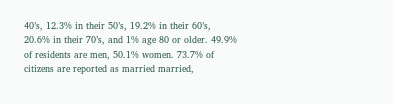40’s, 12.3% in their 50’s, 19.2% in their 60’s, 20.6% in their 70’s, and 1% age 80 or older. 49.9% of residents are men, 50.1% women. 73.7% of citizens are reported as married married,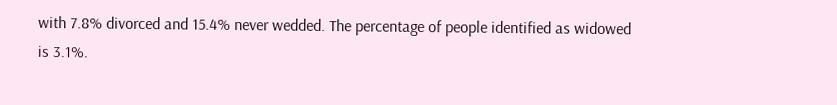with 7.8% divorced and 15.4% never wedded. The percentage of people identified as widowed is 3.1%.